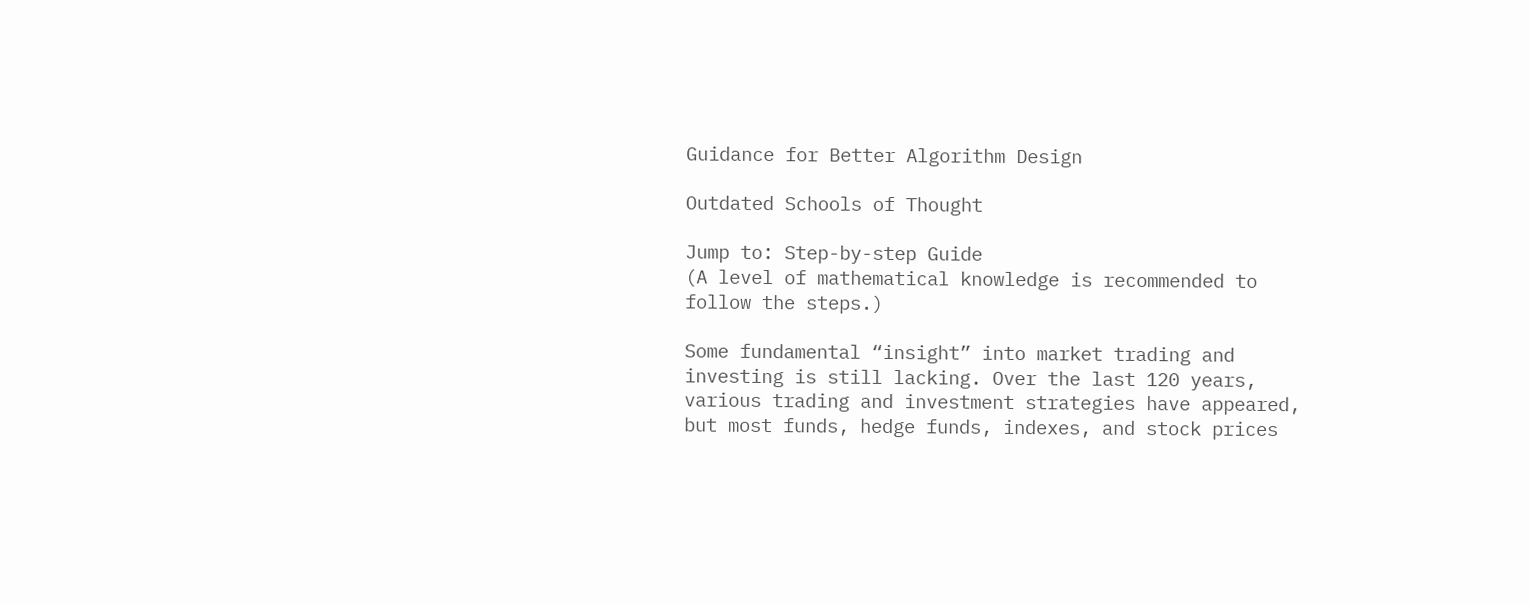Guidance for Better Algorithm Design

Outdated Schools of Thought

Jump to: Step-by-step Guide
(A level of mathematical knowledge is recommended to follow the steps.)

Some fundamental “insight” into market trading and investing is still lacking. Over the last 120 years, various trading and investment strategies have appeared, but most funds, hedge funds, indexes, and stock prices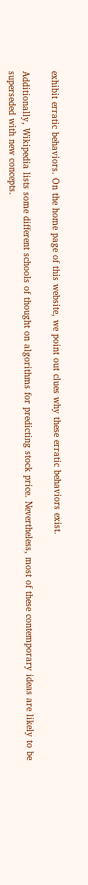exhibit erratic behaviors. On the home page of this website, we point out clues why these erratic behaviors exist.

Additionally, Wikipedia lists some different schools of thought on algorithms for predicting stock price. Nevertheless, most of these contemporary ideas are likely to be superseded with new concepts.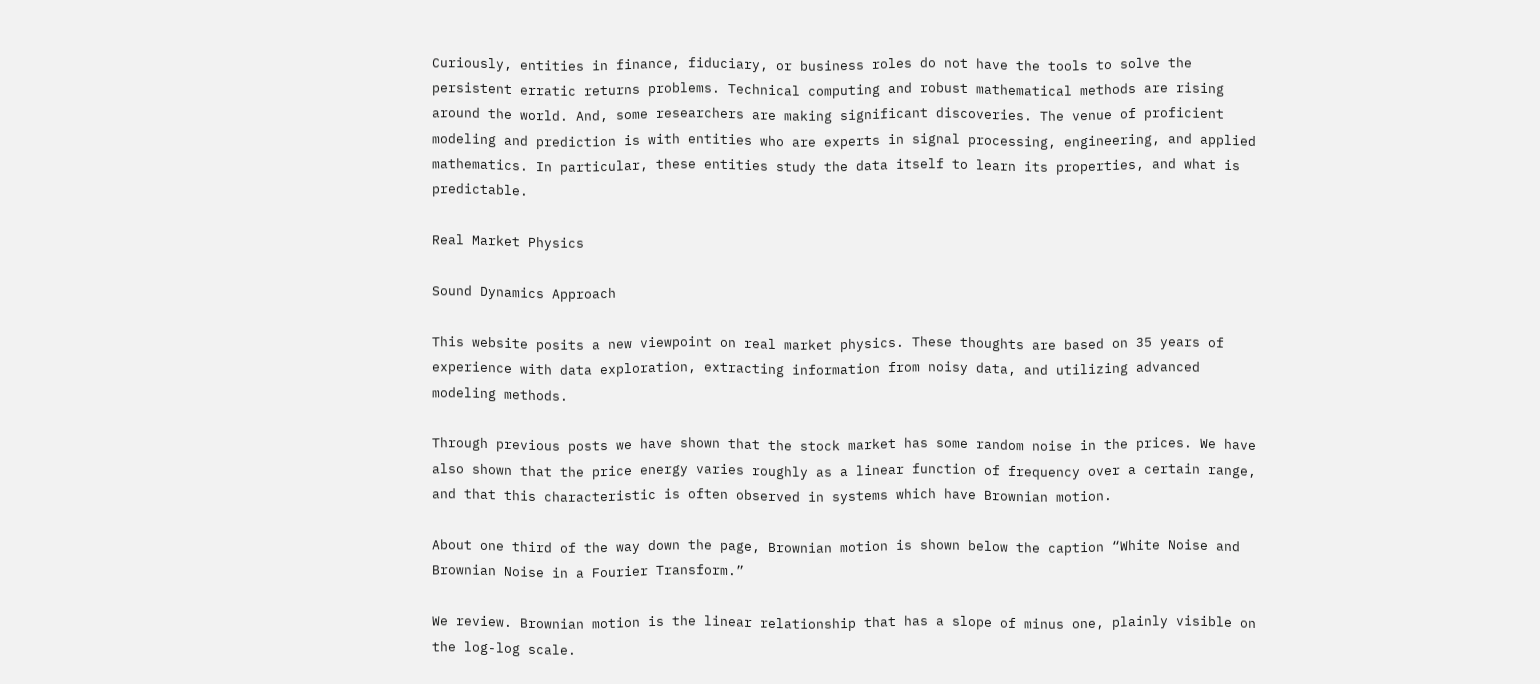Curiously, entities in finance, fiduciary, or business roles do not have the tools to solve the persistent erratic returns problems. Technical computing and robust mathematical methods are rising around the world. And, some researchers are making significant discoveries. The venue of proficient modeling and prediction is with entities who are experts in signal processing, engineering, and applied mathematics. In particular, these entities study the data itself to learn its properties, and what is predictable.

Real Market Physics

Sound Dynamics Approach

This website posits a new viewpoint on real market physics. These thoughts are based on 35 years of experience with data exploration, extracting information from noisy data, and utilizing advanced modeling methods.

Through previous posts we have shown that the stock market has some random noise in the prices. We have also shown that the price energy varies roughly as a linear function of frequency over a certain range, and that this characteristic is often observed in systems which have Brownian motion.

About one third of the way down the page, Brownian motion is shown below the caption “White Noise and Brownian Noise in a Fourier Transform.”

We review. Brownian motion is the linear relationship that has a slope of minus one, plainly visible on the log-log scale.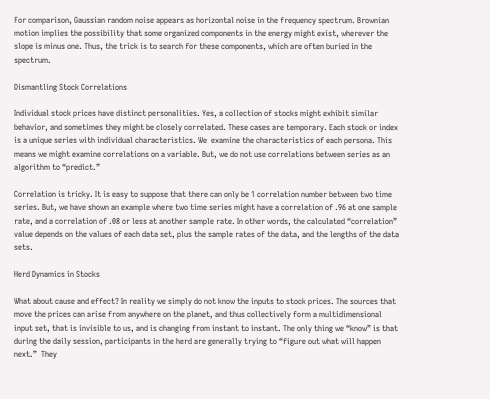For comparison, Gaussian random noise appears as horizontal noise in the frequency spectrum. Brownian motion implies the possibility that some organized components in the energy might exist, wherever the slope is minus one. Thus, the trick is to search for these components, which are often buried in the spectrum.

Dismantling Stock Correlations

Individual stock prices have distinct personalities. Yes, a collection of stocks might exhibit similar behavior, and sometimes they might be closely correlated. These cases are temporary. Each stock or index is a unique series with individual characteristics. We  examine the characteristics of each persona. This means we might examine correlations on a variable. But, we do not use correlations between series as an algorithm to “predict.”

Correlation is tricky. It is easy to suppose that there can only be 1 correlation number between two time series. But, we have shown an example where two time series might have a correlation of .96 at one sample rate, and a correlation of .08 or less at another sample rate. In other words, the calculated “correlation” value depends on the values of each data set, plus the sample rates of the data, and the lengths of the data sets.

Herd Dynamics in Stocks

What about cause and effect? In reality we simply do not know the inputs to stock prices. The sources that move the prices can arise from anywhere on the planet, and thus collectively form a multidimensional input set, that is invisible to us, and is changing from instant to instant. The only thing we “know” is that during the daily session, participants in the herd are generally trying to “figure out what will happen next.”  They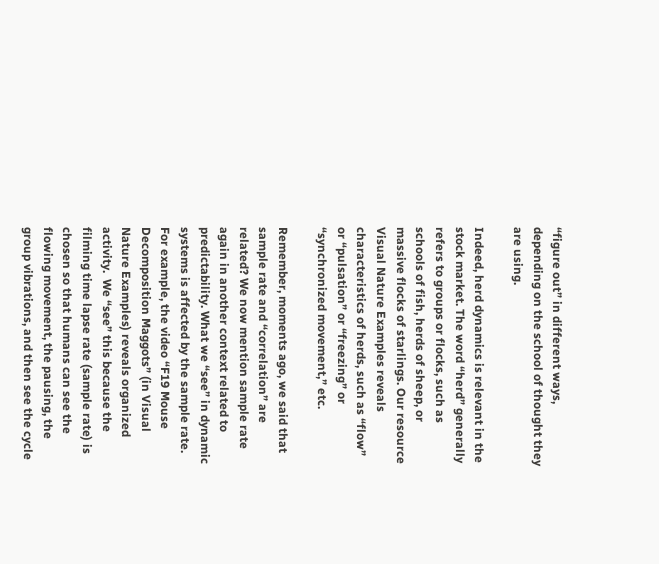“figure out” in different ways, depending on the school of thought they are using.

Indeed, herd dynamics is relevant in the stock market. The word “herd” generally refers to groups or flocks, such as schools of fish, herds of sheep, or massive flocks of starlings. Our resource Visual Nature Examples reveals characteristics of herds, such as “flow” or “pulsation” or “freezing” or “synchronized movement,” etc.

Remember, moments ago, we said that sample rate and “correlation” are related? We now mention sample rate again in another context related to predictability. What we “see” in dynamic systems is affected by the sample rate.  For example, the video “F19 Mouse Decomposition Maggots” (in Visual Nature Examples) reveals organized activity.  We “see” this because the filming time lapse rate (sample rate) is chosen so that humans can see the flowing movement, the pausing, the group vibrations, and then see the cycle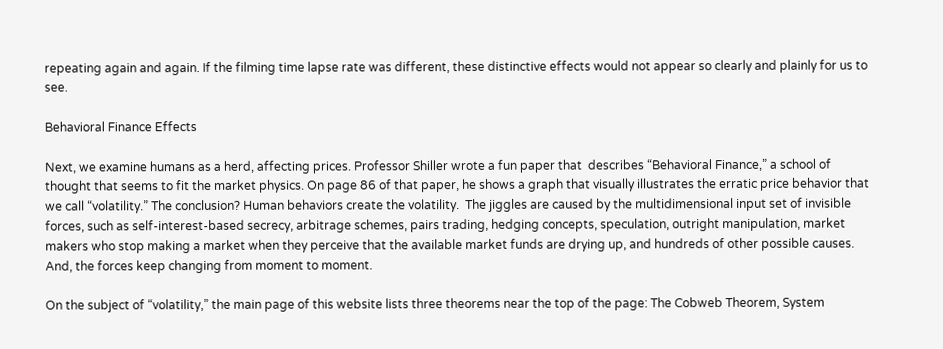repeating again and again. If the filming time lapse rate was different, these distinctive effects would not appear so clearly and plainly for us to see.

Behavioral Finance Effects

Next, we examine humans as a herd, affecting prices. Professor Shiller wrote a fun paper that  describes “Behavioral Finance,” a school of thought that seems to fit the market physics. On page 86 of that paper, he shows a graph that visually illustrates the erratic price behavior that we call “volatility.” The conclusion? Human behaviors create the volatility.  The jiggles are caused by the multidimensional input set of invisible forces, such as self-interest-based secrecy, arbitrage schemes, pairs trading, hedging concepts, speculation, outright manipulation, market makers who stop making a market when they perceive that the available market funds are drying up, and hundreds of other possible causes. And, the forces keep changing from moment to moment.

On the subject of “volatility,” the main page of this website lists three theorems near the top of the page: The Cobweb Theorem, System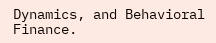Dynamics, and Behavioral Finance.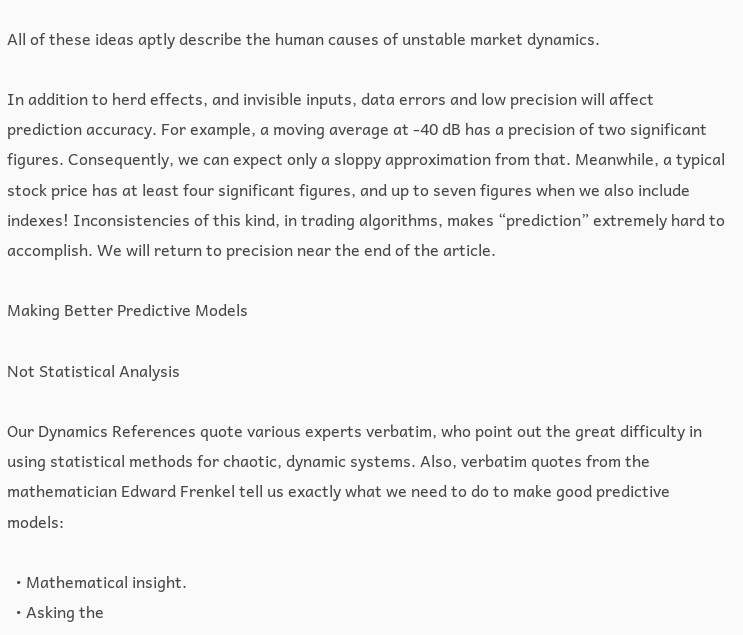All of these ideas aptly describe the human causes of unstable market dynamics.

In addition to herd effects, and invisible inputs, data errors and low precision will affect prediction accuracy. For example, a moving average at -40 dB has a precision of two significant figures. Consequently, we can expect only a sloppy approximation from that. Meanwhile, a typical stock price has at least four significant figures, and up to seven figures when we also include indexes! Inconsistencies of this kind, in trading algorithms, makes “prediction” extremely hard to accomplish. We will return to precision near the end of the article.

Making Better Predictive Models

Not Statistical Analysis

Our Dynamics References quote various experts verbatim, who point out the great difficulty in using statistical methods for chaotic, dynamic systems. Also, verbatim quotes from the mathematician Edward Frenkel tell us exactly what we need to do to make good predictive models:

  • Mathematical insight.
  • Asking the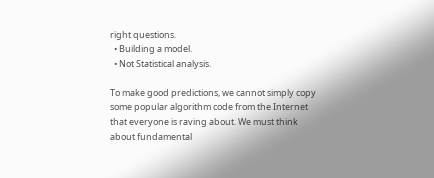right questions.
  • Building a model.
  • Not Statistical analysis.

To make good predictions, we cannot simply copy some popular algorithm code from the Internet that everyone is raving about. We must think about fundamental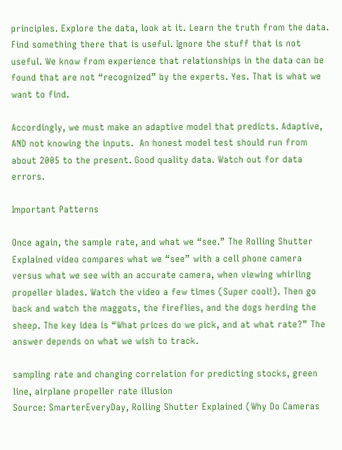principles. Explore the data, look at it. Learn the truth from the data. Find something there that is useful. Ignore the stuff that is not useful. We know from experience that relationships in the data can be found that are not “recognized” by the experts. Yes. That is what we want to find.

Accordingly, we must make an adaptive model that predicts. Adaptive, AND not knowing the inputs.  An honest model test should run from about 2005 to the present. Good quality data. Watch out for data errors.

Important Patterns

Once again, the sample rate, and what we “see.” The Rolling Shutter Explained video compares what we “see” with a cell phone camera versus what we see with an accurate camera, when viewing whirling propeller blades. Watch the video a few times (Super cool!). Then go back and watch the maggots, the fireflies, and the dogs herding the sheep. The key idea is “What prices do we pick, and at what rate?” The answer depends on what we wish to track.

sampling rate and changing correlation for predicting stocks, green line, airplane propeller rate illusion
Source: SmarterEveryDay, Rolling Shutter Explained (Why Do Cameras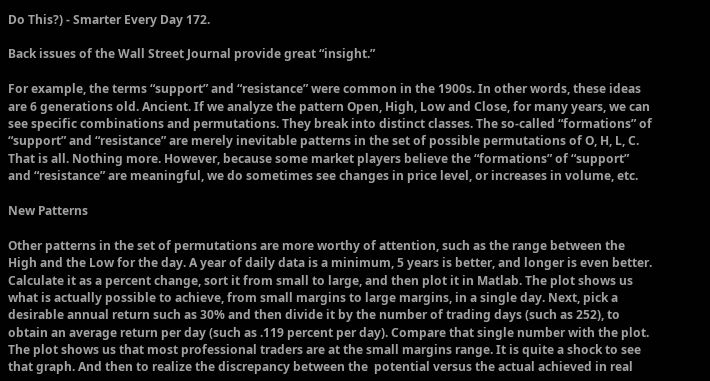Do This?) - Smarter Every Day 172.

Back issues of the Wall Street Journal provide great “insight.”

For example, the terms “support” and “resistance” were common in the 1900s. In other words, these ideas are 6 generations old. Ancient. If we analyze the pattern Open, High, Low and Close, for many years, we can see specific combinations and permutations. They break into distinct classes. The so-called “formations” of “support” and “resistance” are merely inevitable patterns in the set of possible permutations of O, H, L, C. That is all. Nothing more. However, because some market players believe the “formations” of “support” and “resistance” are meaningful, we do sometimes see changes in price level, or increases in volume, etc.

New Patterns

Other patterns in the set of permutations are more worthy of attention, such as the range between the High and the Low for the day. A year of daily data is a minimum, 5 years is better, and longer is even better. Calculate it as a percent change, sort it from small to large, and then plot it in Matlab. The plot shows us what is actually possible to achieve, from small margins to large margins, in a single day. Next, pick a desirable annual return such as 30% and then divide it by the number of trading days (such as 252), to obtain an average return per day (such as .119 percent per day). Compare that single number with the plot. The plot shows us that most professional traders are at the small margins range. It is quite a shock to see that graph. And then to realize the discrepancy between the  potential versus the actual achieved in real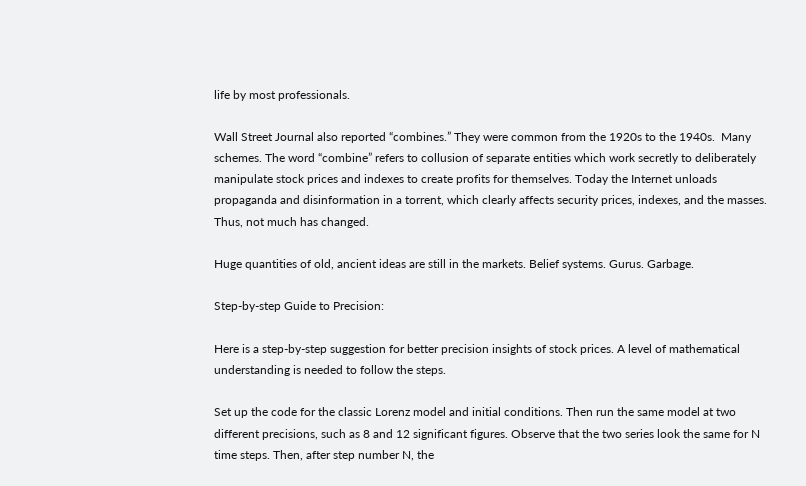life by most professionals.

Wall Street Journal also reported “combines.” They were common from the 1920s to the 1940s.  Many schemes. The word “combine” refers to collusion of separate entities which work secretly to deliberately manipulate stock prices and indexes to create profits for themselves. Today the Internet unloads propaganda and disinformation in a torrent, which clearly affects security prices, indexes, and the masses. Thus, not much has changed.

Huge quantities of old, ancient ideas are still in the markets. Belief systems. Gurus. Garbage.

Step-by-step Guide to Precision:

Here is a step-by-step suggestion for better precision insights of stock prices. A level of mathematical understanding is needed to follow the steps.

Set up the code for the classic Lorenz model and initial conditions. Then run the same model at two different precisions, such as 8 and 12 significant figures. Observe that the two series look the same for N time steps. Then, after step number N, the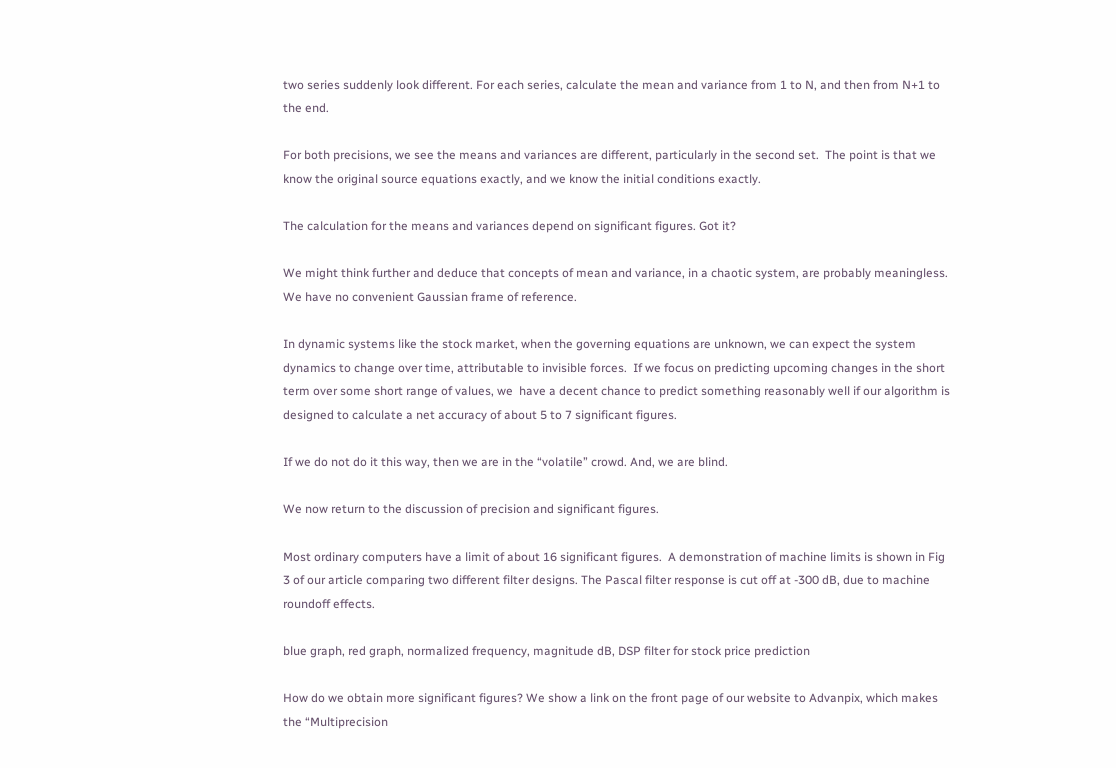two series suddenly look different. For each series, calculate the mean and variance from 1 to N, and then from N+1 to the end.

For both precisions, we see the means and variances are different, particularly in the second set.  The point is that we know the original source equations exactly, and we know the initial conditions exactly.

The calculation for the means and variances depend on significant figures. Got it?

We might think further and deduce that concepts of mean and variance, in a chaotic system, are probably meaningless. We have no convenient Gaussian frame of reference.

In dynamic systems like the stock market, when the governing equations are unknown, we can expect the system dynamics to change over time, attributable to invisible forces.  If we focus on predicting upcoming changes in the short term over some short range of values, we  have a decent chance to predict something reasonably well if our algorithm is designed to calculate a net accuracy of about 5 to 7 significant figures.

If we do not do it this way, then we are in the “volatile” crowd. And, we are blind.

We now return to the discussion of precision and significant figures.

Most ordinary computers have a limit of about 16 significant figures.  A demonstration of machine limits is shown in Fig 3 of our article comparing two different filter designs. The Pascal filter response is cut off at -300 dB, due to machine roundoff effects.

blue graph, red graph, normalized frequency, magnitude dB, DSP filter for stock price prediction

How do we obtain more significant figures? We show a link on the front page of our website to Advanpix, which makes the “Multiprecision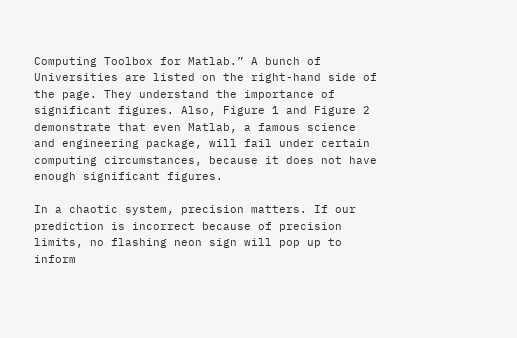Computing Toolbox for Matlab.” A bunch of Universities are listed on the right-hand side of the page. They understand the importance of significant figures. Also, Figure 1 and Figure 2 demonstrate that even Matlab, a famous science and engineering package, will fail under certain computing circumstances, because it does not have enough significant figures.

In a chaotic system, precision matters. If our prediction is incorrect because of precision limits, no flashing neon sign will pop up to inform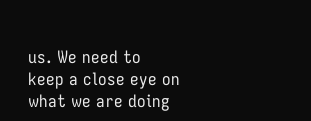us. We need to keep a close eye on what we are doing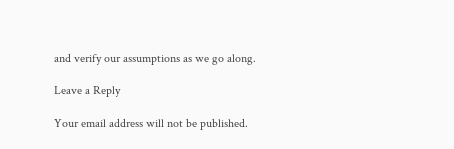and verify our assumptions as we go along.

Leave a Reply

Your email address will not be published.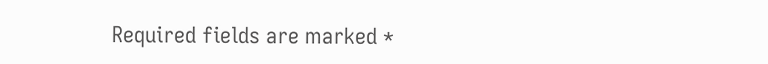Required fields are marked *